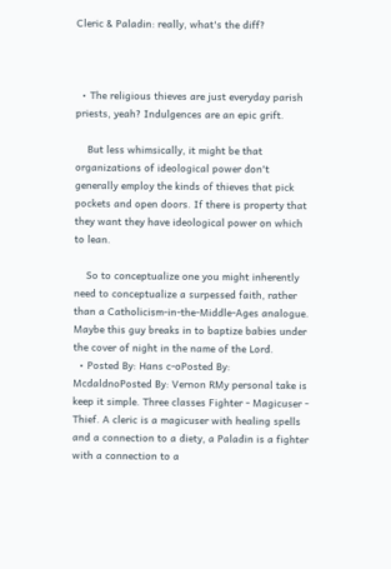Cleric & Paladin: really, what's the diff?



  • The religious thieves are just everyday parish priests, yeah? Indulgences are an epic grift.

    But less whimsically, it might be that organizations of ideological power don't generally employ the kinds of thieves that pick pockets and open doors. If there is property that they want they have ideological power on which to lean.

    So to conceptualize one you might inherently need to conceptualize a surpessed faith, rather than a Catholicism-in-the-Middle-Ages analogue. Maybe this guy breaks in to baptize babies under the cover of night in the name of the Lord.
  • Posted By: Hans c-oPosted By: McdaldnoPosted By: Vernon RMy personal take is keep it simple. Three classes Fighter - Magicuser - Thief. A cleric is a magicuser with healing spells and a connection to a diety, a Paladin is a fighter with a connection to a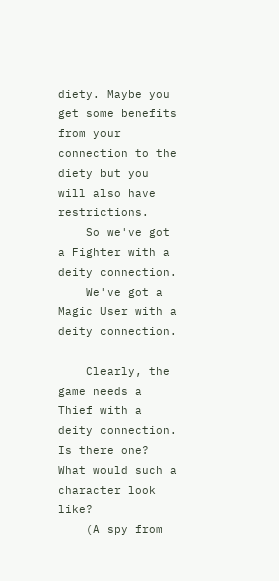diety. Maybe you get some benefits from your connection to the diety but you will also have restrictions.
    So we've got a Fighter with a deity connection.
    We've got a Magic User with a deity connection.

    Clearly, the game needs a Thief with a deity connection. Is there one? What would such a character look like?
    (A spy from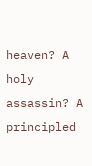heaven? A holy assassin? A principled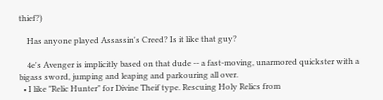thief?)

    Has anyone played Assassin's Creed? Is it like that guy?

    4e's Avenger is implicitly based on that dude -- a fast-moving, unarmored quickster with a bigass sword, jumping and leaping and parkouring all over.
  • I like "Relic Hunter" for Divine Theif type. Rescuing Holy Relics from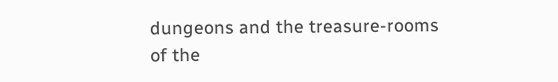dungeons and the treasure-rooms of the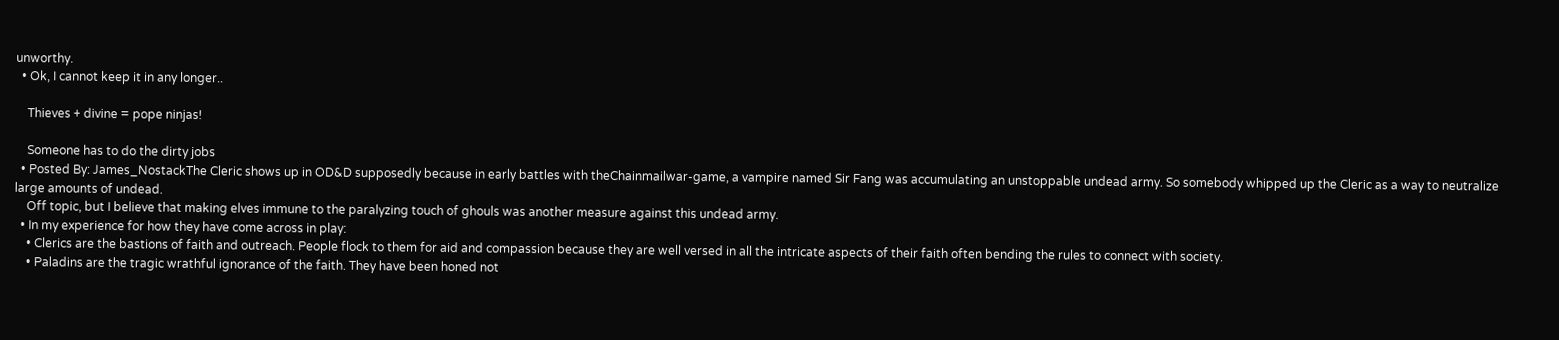unworthy.
  • Ok, I cannot keep it in any longer..

    Thieves + divine = pope ninjas!

    Someone has to do the dirty jobs
  • Posted By: James_NostackThe Cleric shows up in OD&D supposedly because in early battles with theChainmailwar-game, a vampire named Sir Fang was accumulating an unstoppable undead army. So somebody whipped up the Cleric as a way to neutralize large amounts of undead.
    Off topic, but I believe that making elves immune to the paralyzing touch of ghouls was another measure against this undead army.
  • In my experience for how they have come across in play:
    • Clerics are the bastions of faith and outreach. People flock to them for aid and compassion because they are well versed in all the intricate aspects of their faith often bending the rules to connect with society.
    • Paladins are the tragic wrathful ignorance of the faith. They have been honed not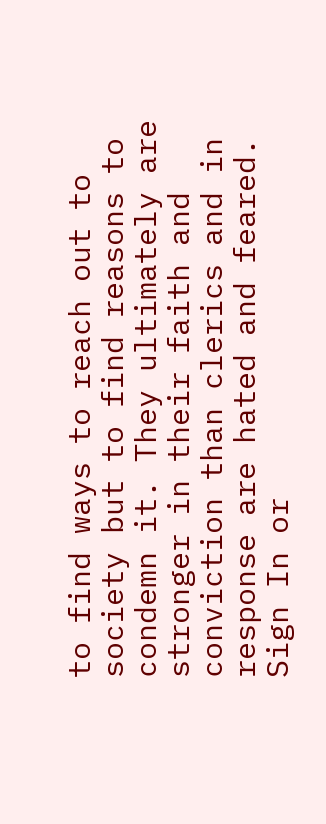to find ways to reach out to society but to find reasons to condemn it. They ultimately are stronger in their faith and conviction than clerics and in response are hated and feared.
Sign In or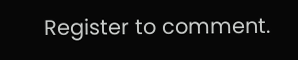Register to comment.